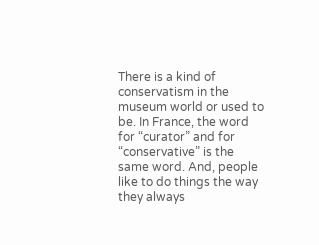There is a kind of conservatism in the museum world or used to be. In France, the word for “curator” and for “conservative” is the same word. And, people like to do things the way they always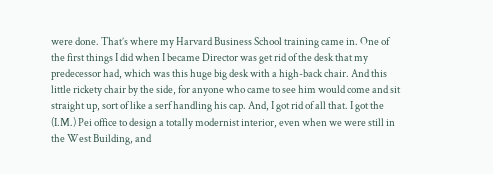were done. That’s where my Harvard Business School training came in. One of the first things I did when I became Director was get rid of the desk that my predecessor had, which was this huge big desk with a high-back chair. And this little rickety chair by the side, for anyone who came to see him would come and sit straight up, sort of like a serf handling his cap. And, I got rid of all that. I got the (I.M.) Pei office to design a totally modernist interior, even when we were still in the West Building, and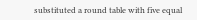substituted a round table with five equal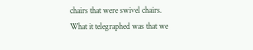chairs that were swivel chairs. What it telegraphed was that we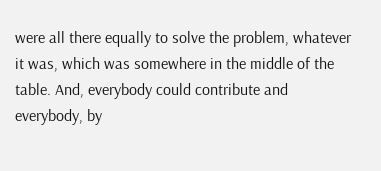were all there equally to solve the problem, whatever it was, which was somewhere in the middle of the table. And, everybody could contribute and everybody, by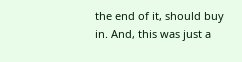the end of it, should buy in. And, this was just a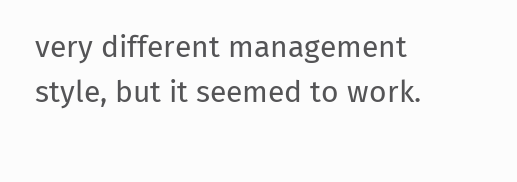very different management style, but it seemed to work.